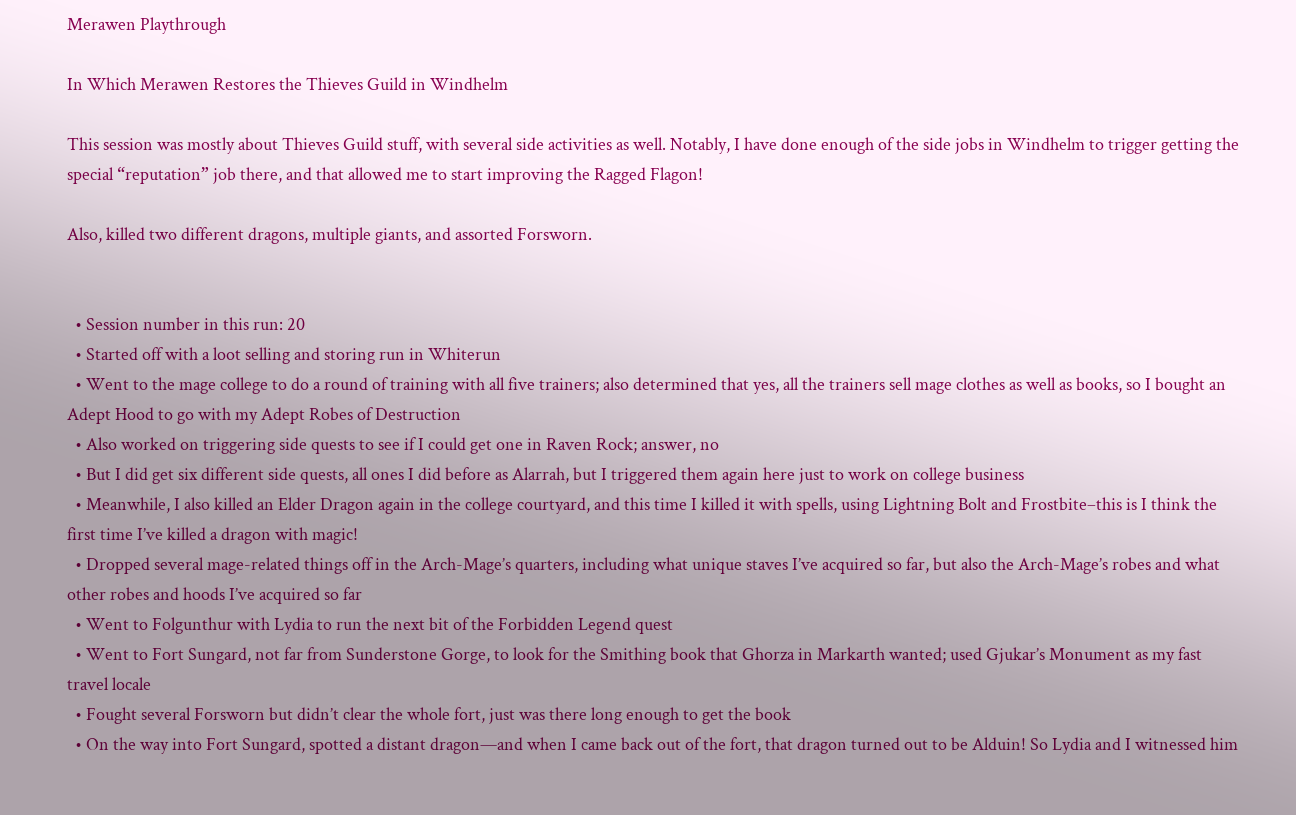Merawen Playthrough

In Which Merawen Restores the Thieves Guild in Windhelm

This session was mostly about Thieves Guild stuff, with several side activities as well. Notably, I have done enough of the side jobs in Windhelm to trigger getting the special “reputation” job there, and that allowed me to start improving the Ragged Flagon!

Also, killed two different dragons, multiple giants, and assorted Forsworn.


  • Session number in this run: 20
  • Started off with a loot selling and storing run in Whiterun
  • Went to the mage college to do a round of training with all five trainers; also determined that yes, all the trainers sell mage clothes as well as books, so I bought an Adept Hood to go with my Adept Robes of Destruction
  • Also worked on triggering side quests to see if I could get one in Raven Rock; answer, no
  • But I did get six different side quests, all ones I did before as Alarrah, but I triggered them again here just to work on college business
  • Meanwhile, I also killed an Elder Dragon again in the college courtyard, and this time I killed it with spells, using Lightning Bolt and Frostbite–this is I think the first time I’ve killed a dragon with magic!
  • Dropped several mage-related things off in the Arch-Mage’s quarters, including what unique staves I’ve acquired so far, but also the Arch-Mage’s robes and what other robes and hoods I’ve acquired so far
  • Went to Folgunthur with Lydia to run the next bit of the Forbidden Legend quest
  • Went to Fort Sungard, not far from Sunderstone Gorge, to look for the Smithing book that Ghorza in Markarth wanted; used Gjukar’s Monument as my fast travel locale
  • Fought several Forsworn but didn’t clear the whole fort, just was there long enough to get the book
  • On the way into Fort Sungard, spotted a distant dragon—and when I came back out of the fort, that dragon turned out to be Alduin! So Lydia and I witnessed him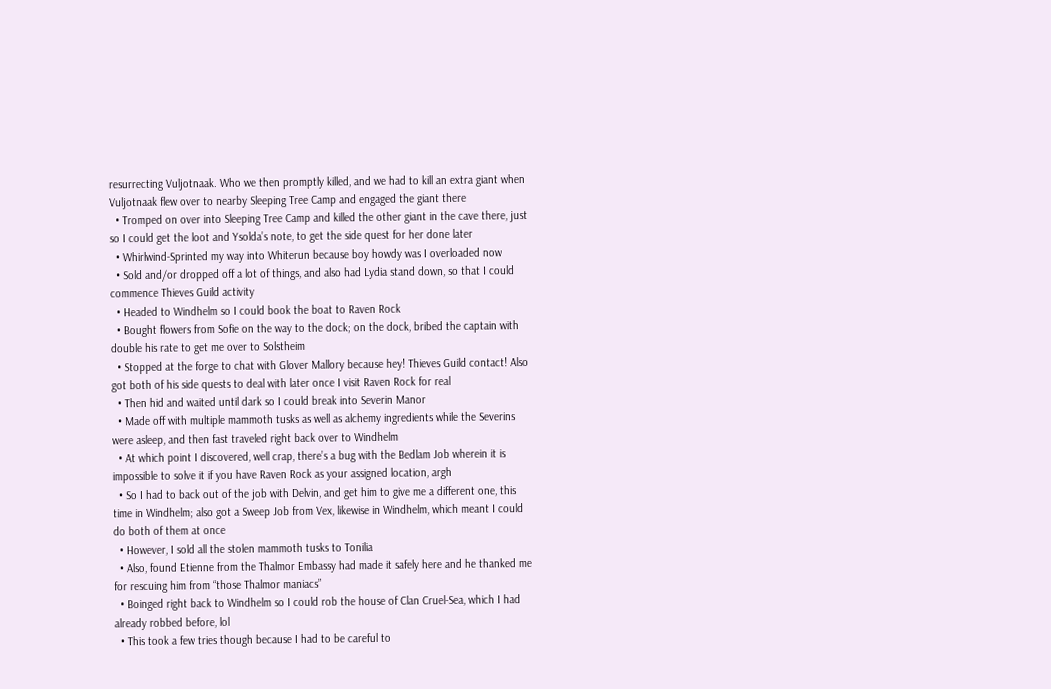resurrecting Vuljotnaak. Who we then promptly killed, and we had to kill an extra giant when Vuljotnaak flew over to nearby Sleeping Tree Camp and engaged the giant there
  • Tromped on over into Sleeping Tree Camp and killed the other giant in the cave there, just so I could get the loot and Ysolda’s note, to get the side quest for her done later
  • Whirlwind-Sprinted my way into Whiterun because boy howdy was I overloaded now
  • Sold and/or dropped off a lot of things, and also had Lydia stand down, so that I could commence Thieves Guild activity
  • Headed to Windhelm so I could book the boat to Raven Rock
  • Bought flowers from Sofie on the way to the dock; on the dock, bribed the captain with double his rate to get me over to Solstheim
  • Stopped at the forge to chat with Glover Mallory because hey! Thieves Guild contact! Also got both of his side quests to deal with later once I visit Raven Rock for real
  • Then hid and waited until dark so I could break into Severin Manor
  • Made off with multiple mammoth tusks as well as alchemy ingredients while the Severins were asleep, and then fast traveled right back over to Windhelm
  • At which point I discovered, well crap, there’s a bug with the Bedlam Job wherein it is impossible to solve it if you have Raven Rock as your assigned location, argh
  • So I had to back out of the job with Delvin, and get him to give me a different one, this time in Windhelm; also got a Sweep Job from Vex, likewise in Windhelm, which meant I could do both of them at once
  • However, I sold all the stolen mammoth tusks to Tonilia
  • Also, found Etienne from the Thalmor Embassy had made it safely here and he thanked me for rescuing him from “those Thalmor maniacs”
  • Boinged right back to Windhelm so I could rob the house of Clan Cruel-Sea, which I had already robbed before, lol
  • This took a few tries though because I had to be careful to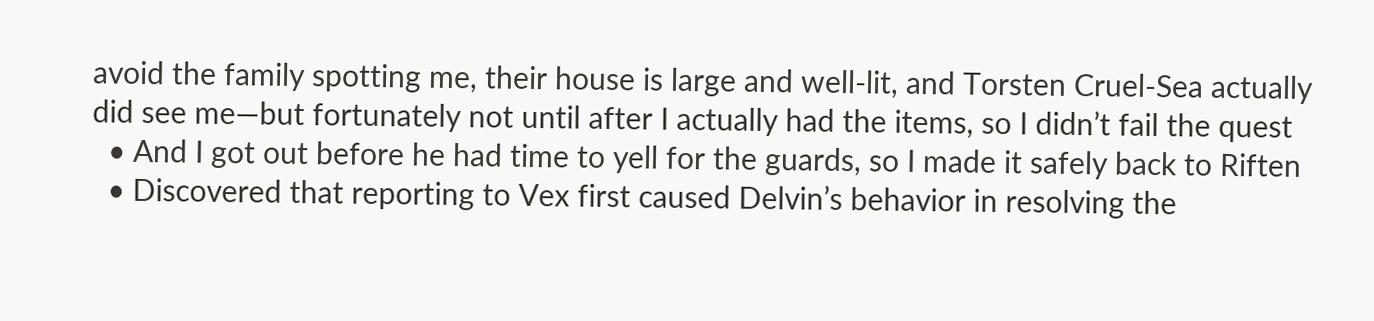avoid the family spotting me, their house is large and well-lit, and Torsten Cruel-Sea actually did see me—but fortunately not until after I actually had the items, so I didn’t fail the quest
  • And I got out before he had time to yell for the guards, so I made it safely back to Riften
  • Discovered that reporting to Vex first caused Delvin’s behavior in resolving the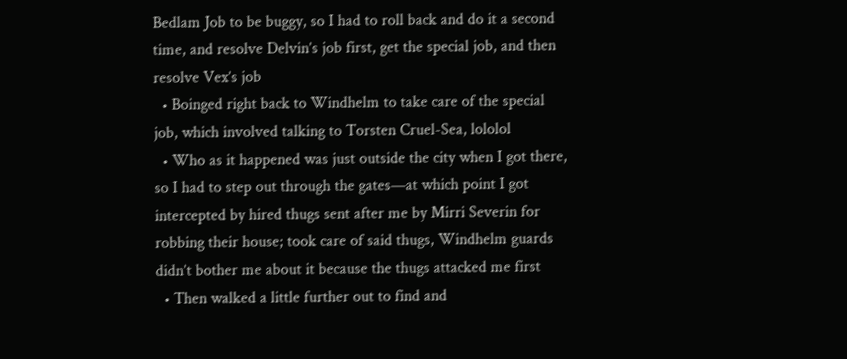Bedlam Job to be buggy, so I had to roll back and do it a second time, and resolve Delvin’s job first, get the special job, and then resolve Vex’s job
  • Boinged right back to Windhelm to take care of the special job, which involved talking to Torsten Cruel-Sea, lololol
  • Who as it happened was just outside the city when I got there, so I had to step out through the gates—at which point I got intercepted by hired thugs sent after me by Mirri Severin for robbing their house; took care of said thugs, Windhelm guards didn’t bother me about it because the thugs attacked me first
  • Then walked a little further out to find and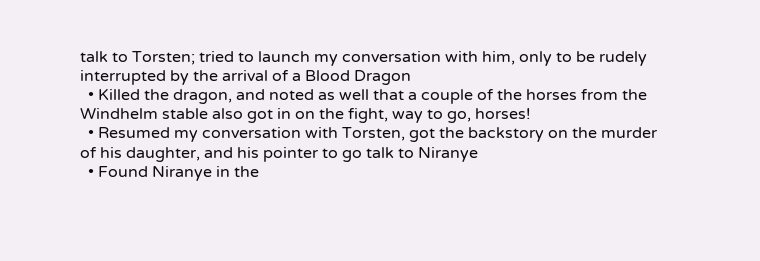talk to Torsten; tried to launch my conversation with him, only to be rudely interrupted by the arrival of a Blood Dragon
  • Killed the dragon, and noted as well that a couple of the horses from the Windhelm stable also got in on the fight, way to go, horses!
  • Resumed my conversation with Torsten, got the backstory on the murder of his daughter, and his pointer to go talk to Niranye
  • Found Niranye in the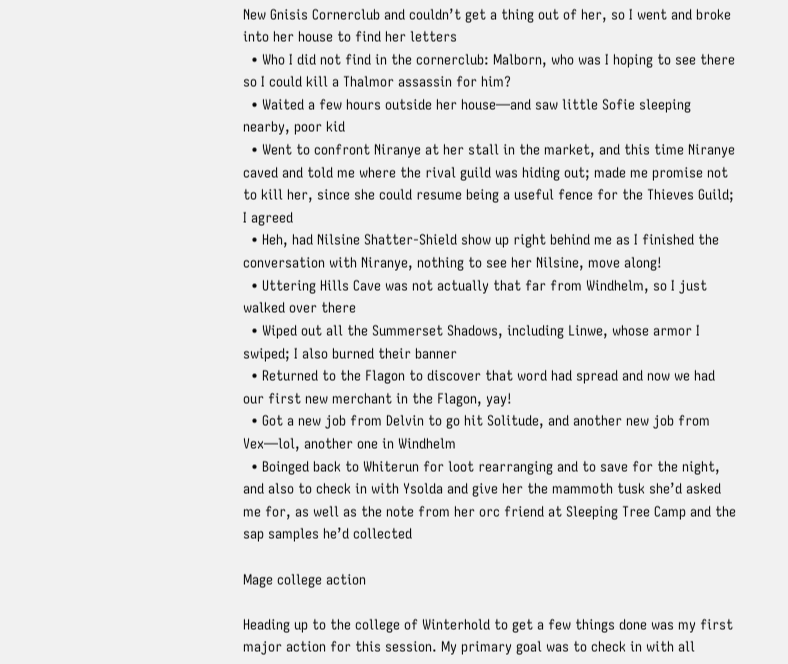New Gnisis Cornerclub and couldn’t get a thing out of her, so I went and broke into her house to find her letters
  • Who I did not find in the cornerclub: Malborn, who was I hoping to see there so I could kill a Thalmor assassin for him?
  • Waited a few hours outside her house—and saw little Sofie sleeping nearby, poor kid
  • Went to confront Niranye at her stall in the market, and this time Niranye caved and told me where the rival guild was hiding out; made me promise not to kill her, since she could resume being a useful fence for the Thieves Guild; I agreed
  • Heh, had Nilsine Shatter-Shield show up right behind me as I finished the conversation with Niranye, nothing to see her Nilsine, move along!
  • Uttering Hills Cave was not actually that far from Windhelm, so I just walked over there
  • Wiped out all the Summerset Shadows, including Linwe, whose armor I swiped; I also burned their banner
  • Returned to the Flagon to discover that word had spread and now we had our first new merchant in the Flagon, yay!
  • Got a new job from Delvin to go hit Solitude, and another new job from Vex—lol, another one in Windhelm
  • Boinged back to Whiterun for loot rearranging and to save for the night, and also to check in with Ysolda and give her the mammoth tusk she’d asked me for, as well as the note from her orc friend at Sleeping Tree Camp and the sap samples he’d collected

Mage college action

Heading up to the college of Winterhold to get a few things done was my first major action for this session. My primary goal was to check in with all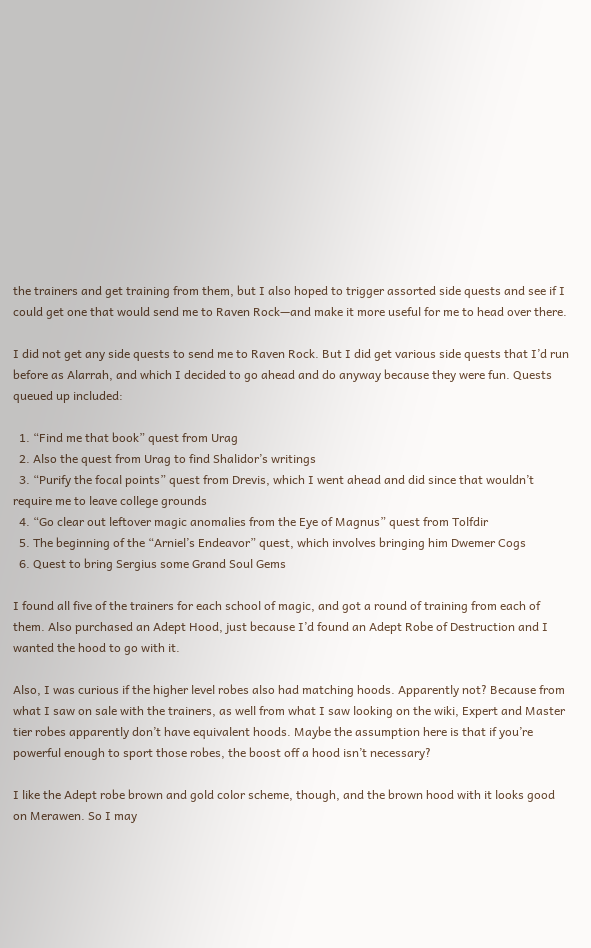the trainers and get training from them, but I also hoped to trigger assorted side quests and see if I could get one that would send me to Raven Rock—and make it more useful for me to head over there.

I did not get any side quests to send me to Raven Rock. But I did get various side quests that I’d run before as Alarrah, and which I decided to go ahead and do anyway because they were fun. Quests queued up included:

  1. “Find me that book” quest from Urag
  2. Also the quest from Urag to find Shalidor’s writings
  3. “Purify the focal points” quest from Drevis, which I went ahead and did since that wouldn’t require me to leave college grounds
  4. “Go clear out leftover magic anomalies from the Eye of Magnus” quest from Tolfdir
  5. The beginning of the “Arniel’s Endeavor” quest, which involves bringing him Dwemer Cogs
  6. Quest to bring Sergius some Grand Soul Gems

I found all five of the trainers for each school of magic, and got a round of training from each of them. Also purchased an Adept Hood, just because I’d found an Adept Robe of Destruction and I wanted the hood to go with it.

Also, I was curious if the higher level robes also had matching hoods. Apparently not? Because from what I saw on sale with the trainers, as well from what I saw looking on the wiki, Expert and Master tier robes apparently don’t have equivalent hoods. Maybe the assumption here is that if you’re powerful enough to sport those robes, the boost off a hood isn’t necessary?

I like the Adept robe brown and gold color scheme, though, and the brown hood with it looks good on Merawen. So I may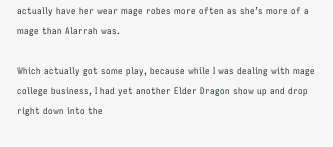actually have her wear mage robes more often as she’s more of a mage than Alarrah was.

Which actually got some play, because while I was dealing with mage college business, I had yet another Elder Dragon show up and drop right down into the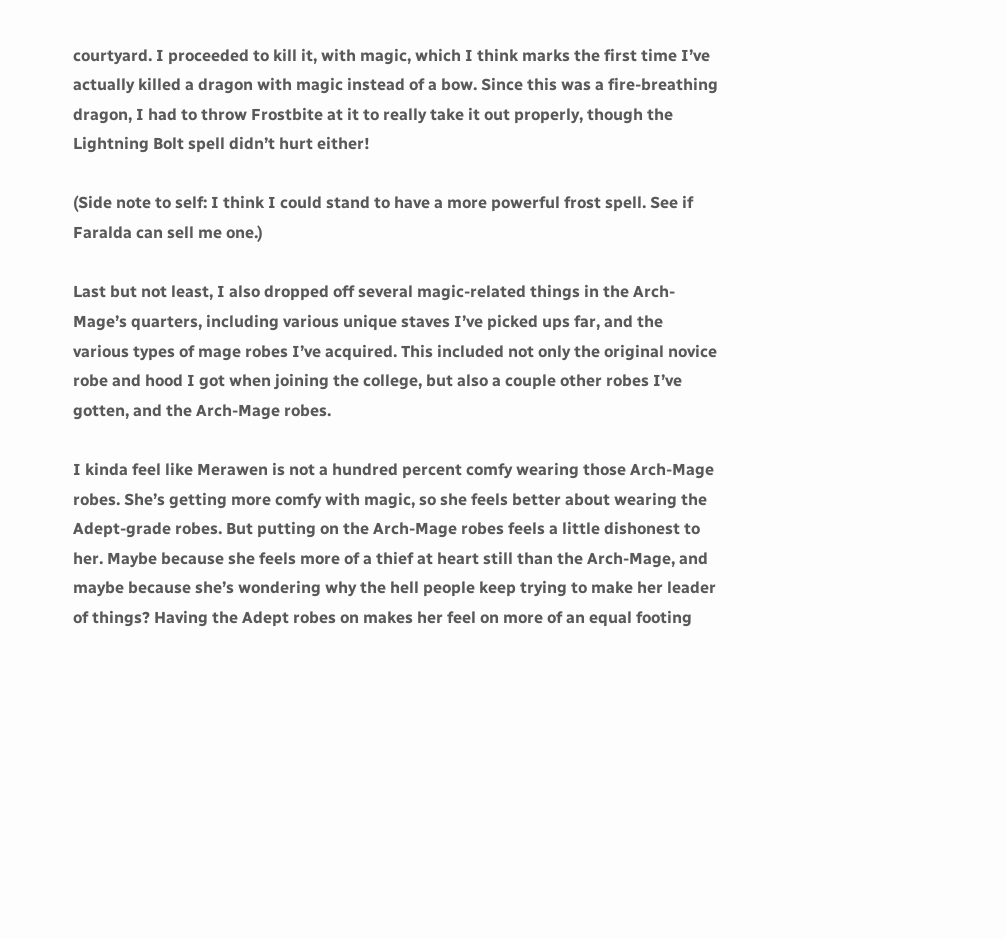courtyard. I proceeded to kill it, with magic, which I think marks the first time I’ve actually killed a dragon with magic instead of a bow. Since this was a fire-breathing dragon, I had to throw Frostbite at it to really take it out properly, though the Lightning Bolt spell didn’t hurt either!

(Side note to self: I think I could stand to have a more powerful frost spell. See if Faralda can sell me one.)

Last but not least, I also dropped off several magic-related things in the Arch-Mage’s quarters, including various unique staves I’ve picked ups far, and the various types of mage robes I’ve acquired. This included not only the original novice robe and hood I got when joining the college, but also a couple other robes I’ve gotten, and the Arch-Mage robes.

I kinda feel like Merawen is not a hundred percent comfy wearing those Arch-Mage robes. She’s getting more comfy with magic, so she feels better about wearing the Adept-grade robes. But putting on the Arch-Mage robes feels a little dishonest to her. Maybe because she feels more of a thief at heart still than the Arch-Mage, and maybe because she’s wondering why the hell people keep trying to make her leader of things? Having the Adept robes on makes her feel on more of an equal footing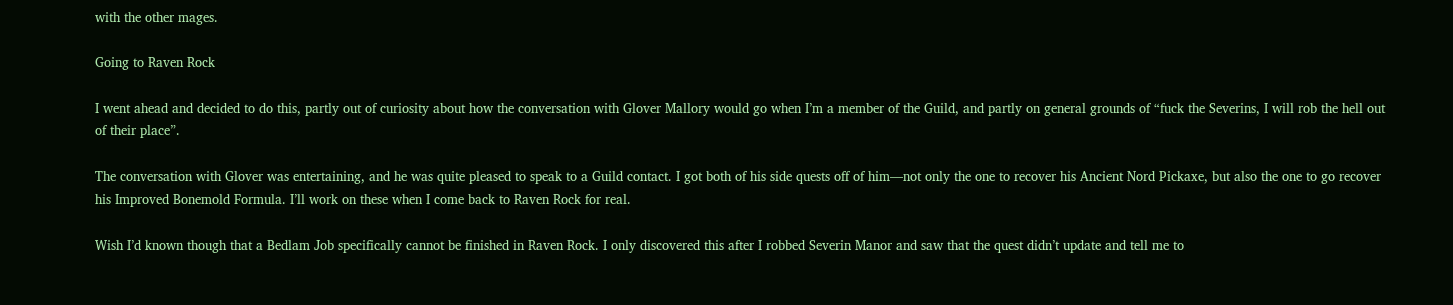with the other mages.

Going to Raven Rock

I went ahead and decided to do this, partly out of curiosity about how the conversation with Glover Mallory would go when I’m a member of the Guild, and partly on general grounds of “fuck the Severins, I will rob the hell out of their place”.

The conversation with Glover was entertaining, and he was quite pleased to speak to a Guild contact. I got both of his side quests off of him—not only the one to recover his Ancient Nord Pickaxe, but also the one to go recover his Improved Bonemold Formula. I’ll work on these when I come back to Raven Rock for real.

Wish I’d known though that a Bedlam Job specifically cannot be finished in Raven Rock. I only discovered this after I robbed Severin Manor and saw that the quest didn’t update and tell me to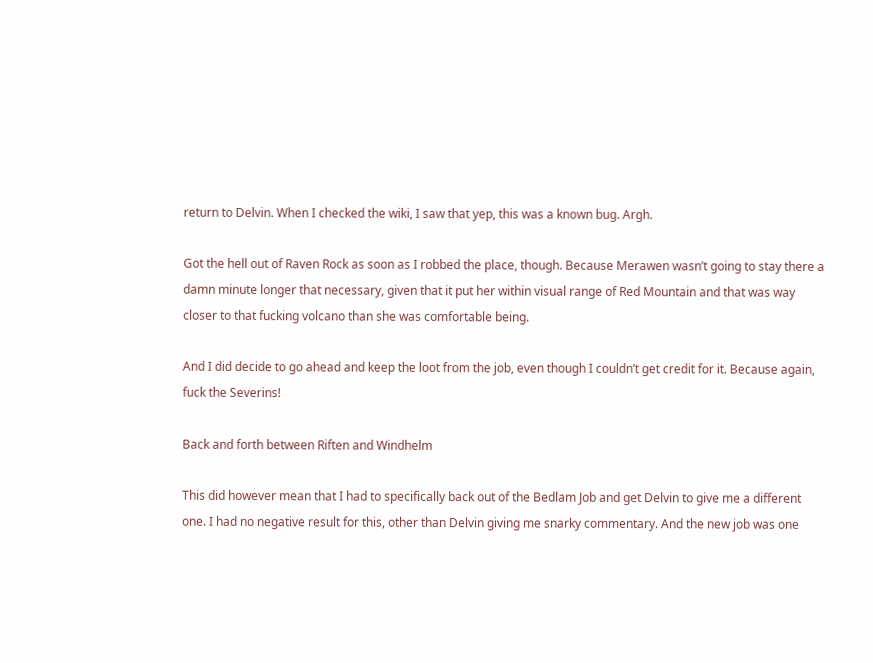return to Delvin. When I checked the wiki, I saw that yep, this was a known bug. Argh.

Got the hell out of Raven Rock as soon as I robbed the place, though. Because Merawen wasn’t going to stay there a damn minute longer that necessary, given that it put her within visual range of Red Mountain and that was way closer to that fucking volcano than she was comfortable being.

And I did decide to go ahead and keep the loot from the job, even though I couldn’t get credit for it. Because again, fuck the Severins!

Back and forth between Riften and Windhelm

This did however mean that I had to specifically back out of the Bedlam Job and get Delvin to give me a different one. I had no negative result for this, other than Delvin giving me snarky commentary. And the new job was one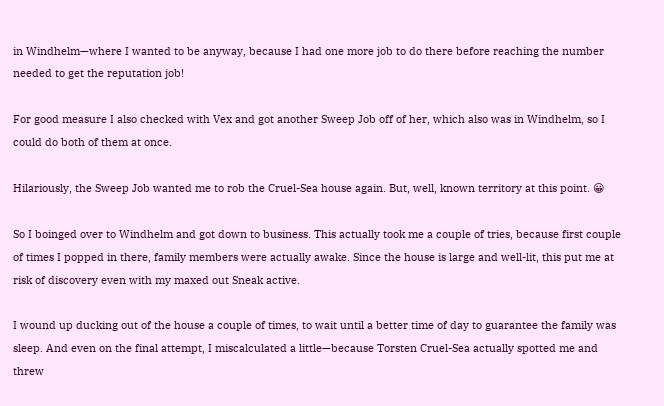in Windhelm—where I wanted to be anyway, because I had one more job to do there before reaching the number needed to get the reputation job!

For good measure I also checked with Vex and got another Sweep Job off of her, which also was in Windhelm, so I could do both of them at once.

Hilariously, the Sweep Job wanted me to rob the Cruel-Sea house again. But, well, known territory at this point. 😀

So I boinged over to Windhelm and got down to business. This actually took me a couple of tries, because first couple of times I popped in there, family members were actually awake. Since the house is large and well-lit, this put me at risk of discovery even with my maxed out Sneak active.

I wound up ducking out of the house a couple of times, to wait until a better time of day to guarantee the family was sleep. And even on the final attempt, I miscalculated a little—because Torsten Cruel-Sea actually spotted me and threw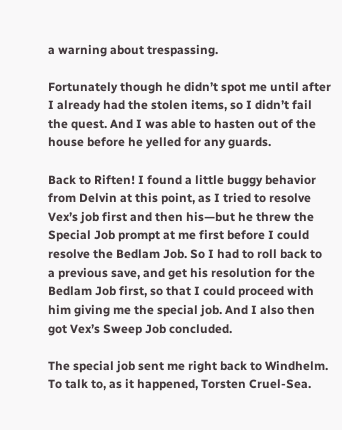a warning about trespassing.

Fortunately though he didn’t spot me until after I already had the stolen items, so I didn’t fail the quest. And I was able to hasten out of the house before he yelled for any guards.

Back to Riften! I found a little buggy behavior from Delvin at this point, as I tried to resolve Vex’s job first and then his—but he threw the Special Job prompt at me first before I could resolve the Bedlam Job. So I had to roll back to a previous save, and get his resolution for the Bedlam Job first, so that I could proceed with him giving me the special job. And I also then got Vex’s Sweep Job concluded.

The special job sent me right back to Windhelm. To talk to, as it happened, Torsten Cruel-Sea.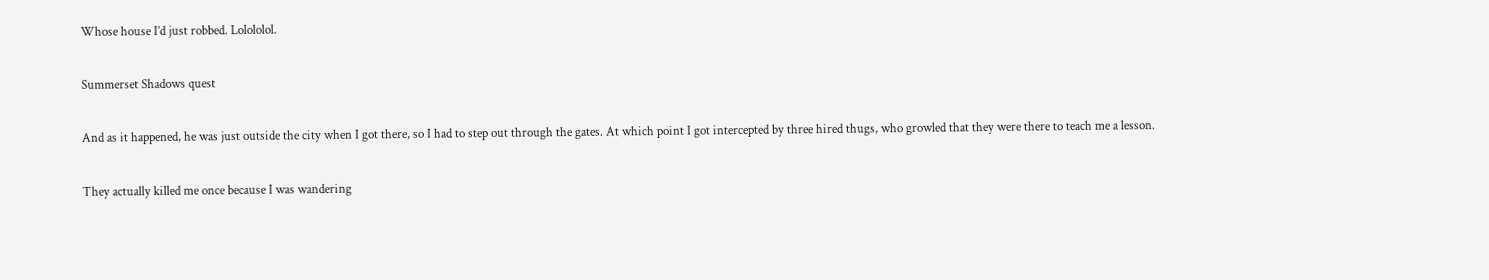Whose house I’d just robbed. Lolololol.

Summerset Shadows quest

And as it happened, he was just outside the city when I got there, so I had to step out through the gates. At which point I got intercepted by three hired thugs, who growled that they were there to teach me a lesson.

They actually killed me once because I was wandering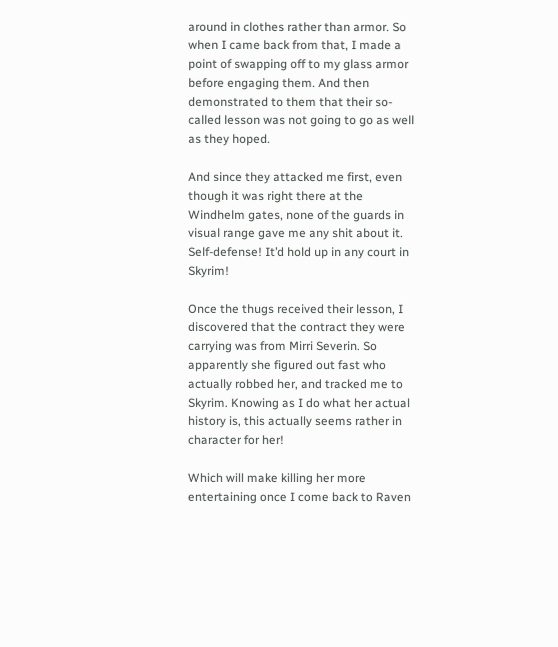around in clothes rather than armor. So when I came back from that, I made a point of swapping off to my glass armor before engaging them. And then demonstrated to them that their so-called lesson was not going to go as well as they hoped.

And since they attacked me first, even though it was right there at the Windhelm gates, none of the guards in visual range gave me any shit about it. Self-defense! It’d hold up in any court in Skyrim!

Once the thugs received their lesson, I discovered that the contract they were carrying was from Mirri Severin. So apparently she figured out fast who actually robbed her, and tracked me to Skyrim. Knowing as I do what her actual history is, this actually seems rather in character for her!

Which will make killing her more entertaining once I come back to Raven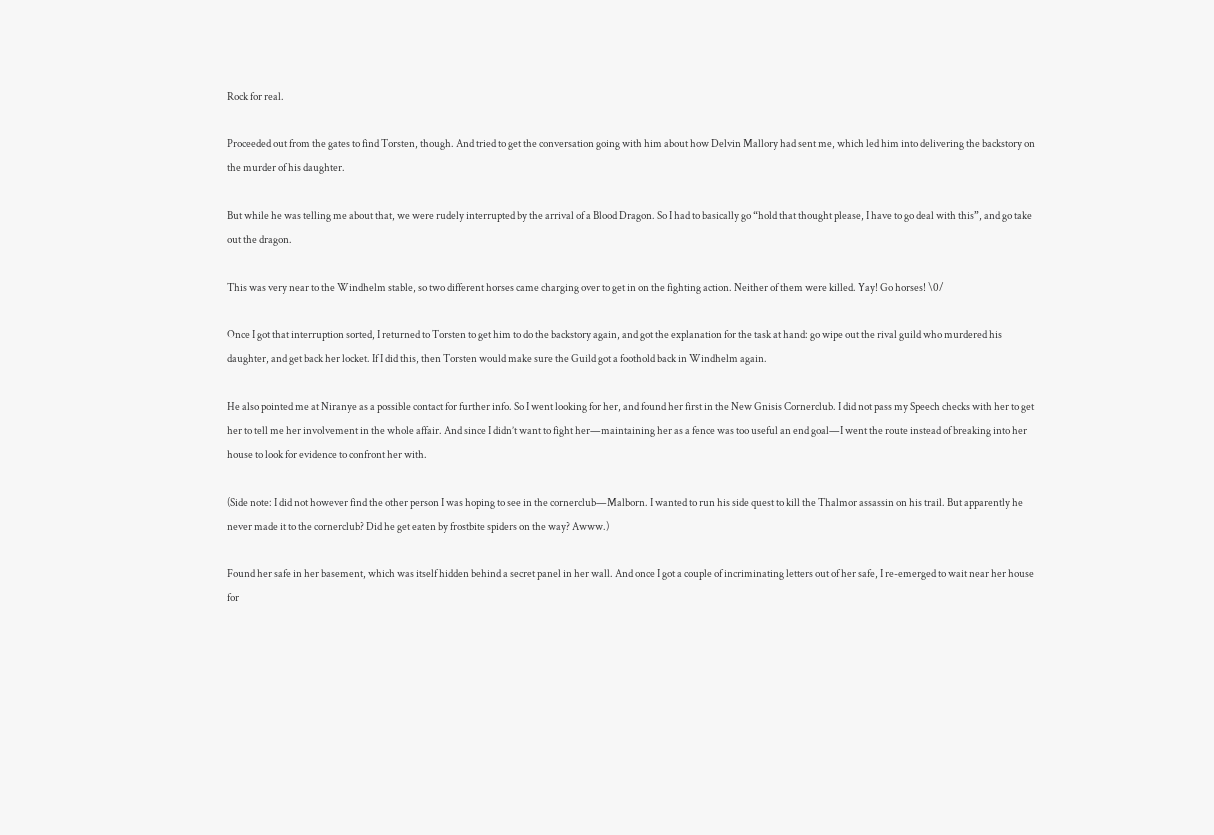Rock for real.

Proceeded out from the gates to find Torsten, though. And tried to get the conversation going with him about how Delvin Mallory had sent me, which led him into delivering the backstory on the murder of his daughter.

But while he was telling me about that, we were rudely interrupted by the arrival of a Blood Dragon. So I had to basically go “hold that thought please, I have to go deal with this”, and go take out the dragon.

This was very near to the Windhelm stable, so two different horses came charging over to get in on the fighting action. Neither of them were killed. Yay! Go horses! \0/

Once I got that interruption sorted, I returned to Torsten to get him to do the backstory again, and got the explanation for the task at hand: go wipe out the rival guild who murdered his daughter, and get back her locket. If I did this, then Torsten would make sure the Guild got a foothold back in Windhelm again.

He also pointed me at Niranye as a possible contact for further info. So I went looking for her, and found her first in the New Gnisis Cornerclub. I did not pass my Speech checks with her to get her to tell me her involvement in the whole affair. And since I didn’t want to fight her—maintaining her as a fence was too useful an end goal—I went the route instead of breaking into her house to look for evidence to confront her with.

(Side note: I did not however find the other person I was hoping to see in the cornerclub—Malborn. I wanted to run his side quest to kill the Thalmor assassin on his trail. But apparently he never made it to the cornerclub? Did he get eaten by frostbite spiders on the way? Awww.)

Found her safe in her basement, which was itself hidden behind a secret panel in her wall. And once I got a couple of incriminating letters out of her safe, I re-emerged to wait near her house for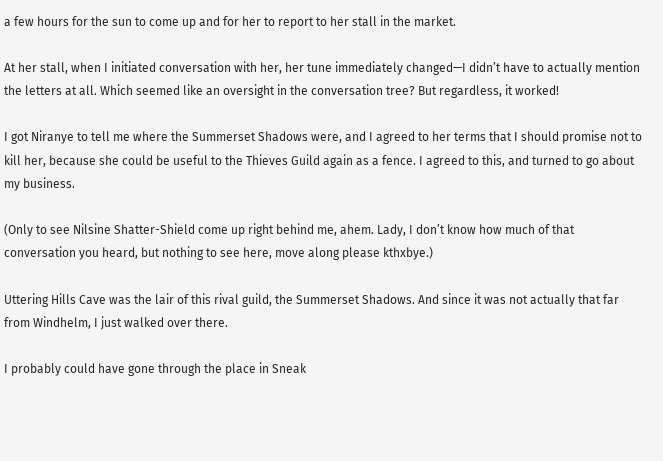a few hours for the sun to come up and for her to report to her stall in the market.

At her stall, when I initiated conversation with her, her tune immediately changed—I didn’t have to actually mention the letters at all. Which seemed like an oversight in the conversation tree? But regardless, it worked!

I got Niranye to tell me where the Summerset Shadows were, and I agreed to her terms that I should promise not to kill her, because she could be useful to the Thieves Guild again as a fence. I agreed to this, and turned to go about my business.

(Only to see Nilsine Shatter-Shield come up right behind me, ahem. Lady, I don’t know how much of that conversation you heard, but nothing to see here, move along please kthxbye.)

Uttering Hills Cave was the lair of this rival guild, the Summerset Shadows. And since it was not actually that far from Windhelm, I just walked over there.

I probably could have gone through the place in Sneak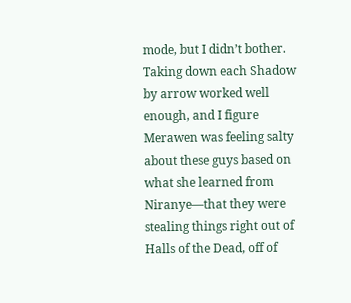mode, but I didn’t bother. Taking down each Shadow by arrow worked well enough, and I figure Merawen was feeling salty about these guys based on what she learned from Niranye—that they were stealing things right out of Halls of the Dead, off of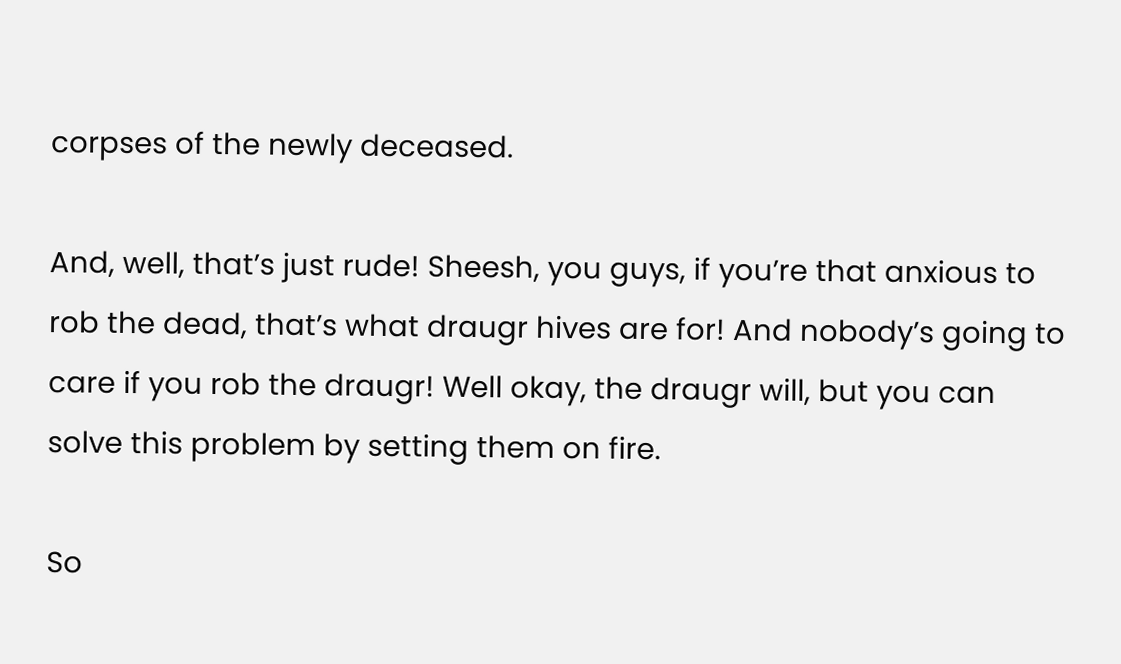corpses of the newly deceased.

And, well, that’s just rude! Sheesh, you guys, if you’re that anxious to rob the dead, that’s what draugr hives are for! And nobody’s going to care if you rob the draugr! Well okay, the draugr will, but you can solve this problem by setting them on fire.

So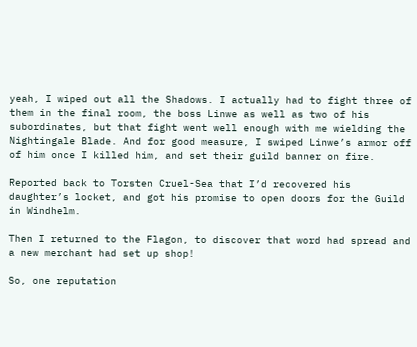yeah, I wiped out all the Shadows. I actually had to fight three of them in the final room, the boss Linwe as well as two of his subordinates, but that fight went well enough with me wielding the Nightingale Blade. And for good measure, I swiped Linwe’s armor off of him once I killed him, and set their guild banner on fire.

Reported back to Torsten Cruel-Sea that I’d recovered his daughter’s locket, and got his promise to open doors for the Guild in Windhelm.

Then I returned to the Flagon, to discover that word had spread and a new merchant had set up shop!

So, one reputation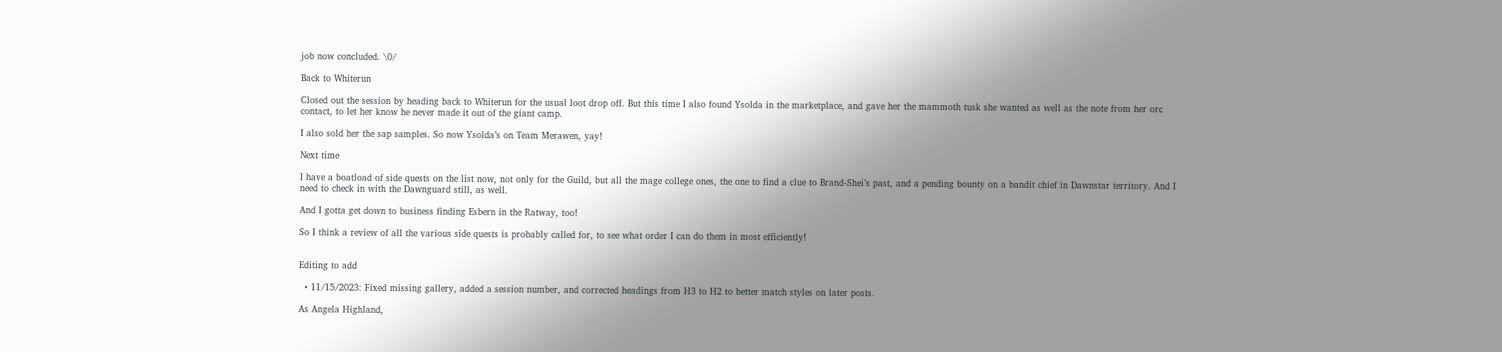job now concluded. \0/

Back to Whiterun

Closed out the session by heading back to Whiterun for the usual loot drop off. But this time I also found Ysolda in the marketplace, and gave her the mammoth tusk she wanted as well as the note from her orc contact, to let her know he never made it out of the giant camp.

I also sold her the sap samples. So now Ysolda’s on Team Merawen, yay!

Next time

I have a boatload of side quests on the list now, not only for the Guild, but all the mage college ones, the one to find a clue to Brand-Shei’s past, and a pending bounty on a bandit chief in Dawnstar territory. And I need to check in with the Dawnguard still, as well.

And I gotta get down to business finding Esbern in the Ratway, too!

So I think a review of all the various side quests is probably called for, to see what order I can do them in most efficiently!


Editing to add

  • 11/15/2023: Fixed missing gallery, added a session number, and corrected headings from H3 to H2 to better match styles on later posts.

As Angela Highland,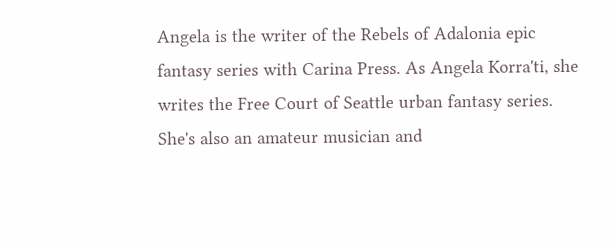Angela is the writer of the Rebels of Adalonia epic fantasy series with Carina Press. As Angela Korra'ti, she writes the Free Court of Seattle urban fantasy series. She's also an amateur musician and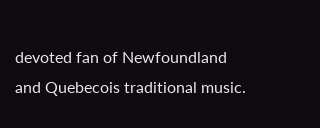devoted fan of Newfoundland and Quebecois traditional music.